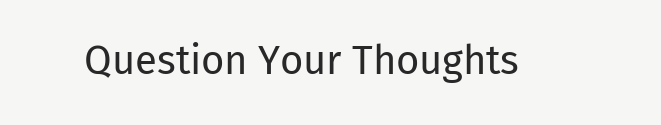Question Your Thoughts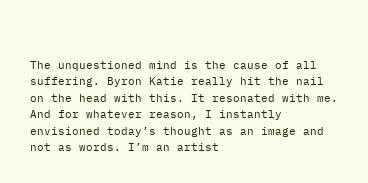The unquestioned mind is the cause of all suffering. Byron Katie really hit the nail on the head with this. It resonated with me. And for whatever reason, I instantly envisioned today’s thought as an image and not as words. I’m an artist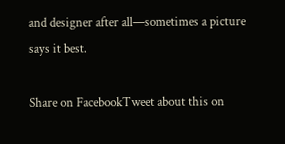and designer after all—sometimes a picture says it best.

Share on FacebookTweet about this on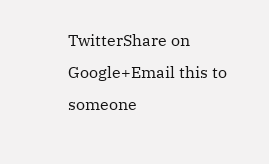TwitterShare on Google+Email this to someone